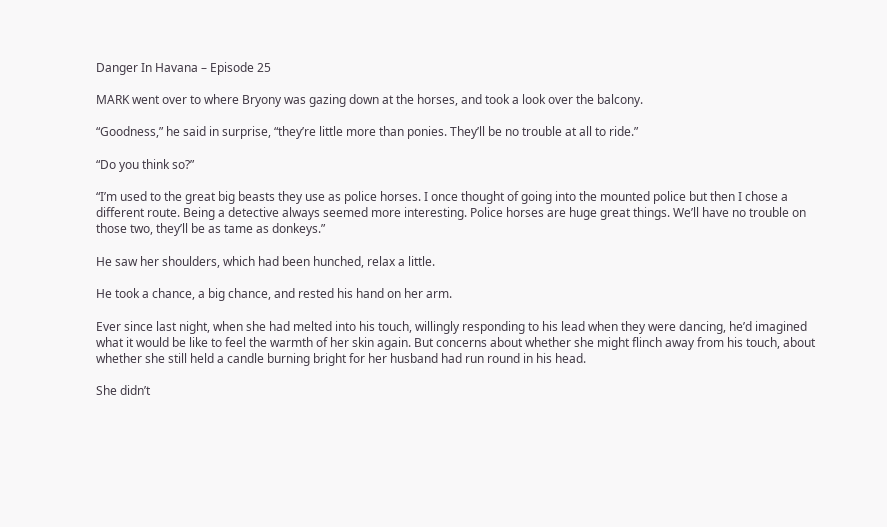Danger In Havana – Episode 25

MARK went over to where Bryony was gazing down at the horses, and took a look over the balcony.

“Goodness,” he said in surprise, “they’re little more than ponies. They’ll be no trouble at all to ride.”

“Do you think so?”

“I’m used to the great big beasts they use as police horses. I once thought of going into the mounted police but then I chose a different route. Being a detective always seemed more interesting. Police horses are huge great things. We’ll have no trouble on those two, they’ll be as tame as donkeys.”

He saw her shoulders, which had been hunched, relax a little.

He took a chance, a big chance, and rested his hand on her arm.

Ever since last night, when she had melted into his touch, willingly responding to his lead when they were dancing, he’d imagined what it would be like to feel the warmth of her skin again. But concerns about whether she might flinch away from his touch, about whether she still held a candle burning bright for her husband had run round in his head.

She didn’t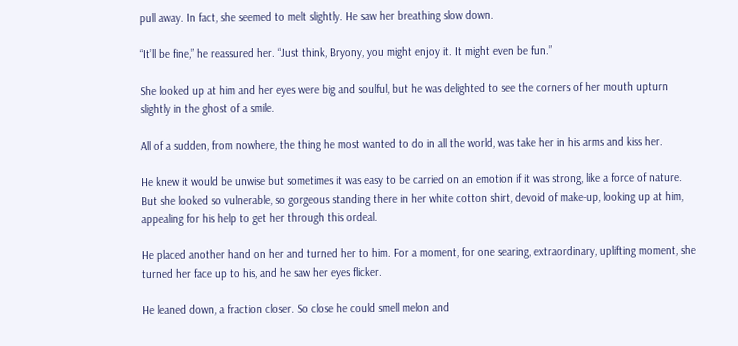pull away. In fact, she seemed to melt slightly. He saw her breathing slow down.

“It’ll be fine,” he reassured her. “Just think, Bryony, you might enjoy it. It might even be fun.”

She looked up at him and her eyes were big and soulful, but he was delighted to see the corners of her mouth upturn slightly in the ghost of a smile.

All of a sudden, from nowhere, the thing he most wanted to do in all the world, was take her in his arms and kiss her.

He knew it would be unwise but sometimes it was easy to be carried on an emotion if it was strong, like a force of nature. But she looked so vulnerable, so gorgeous standing there in her white cotton shirt, devoid of make-up, looking up at him, appealing for his help to get her through this ordeal.

He placed another hand on her and turned her to him. For a moment, for one searing, extraordinary, uplifting moment, she turned her face up to his, and he saw her eyes flicker.

He leaned down, a fraction closer. So close he could smell melon and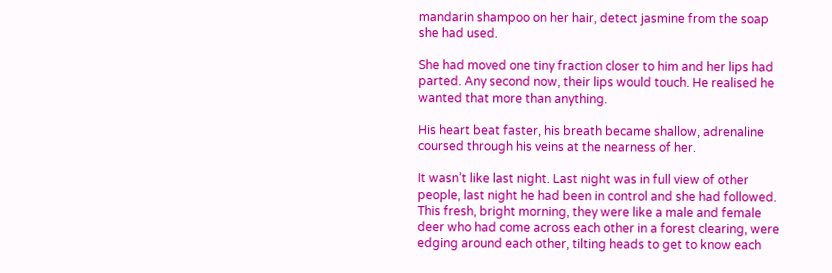mandarin shampoo on her hair, detect jasmine from the soap she had used.

She had moved one tiny fraction closer to him and her lips had parted. Any second now, their lips would touch. He realised he wanted that more than anything.

His heart beat faster, his breath became shallow, adrenaline coursed through his veins at the nearness of her.

It wasn’t like last night. Last night was in full view of other people, last night he had been in control and she had followed. This fresh, bright morning, they were like a male and female deer who had come across each other in a forest clearing, were edging around each other, tilting heads to get to know each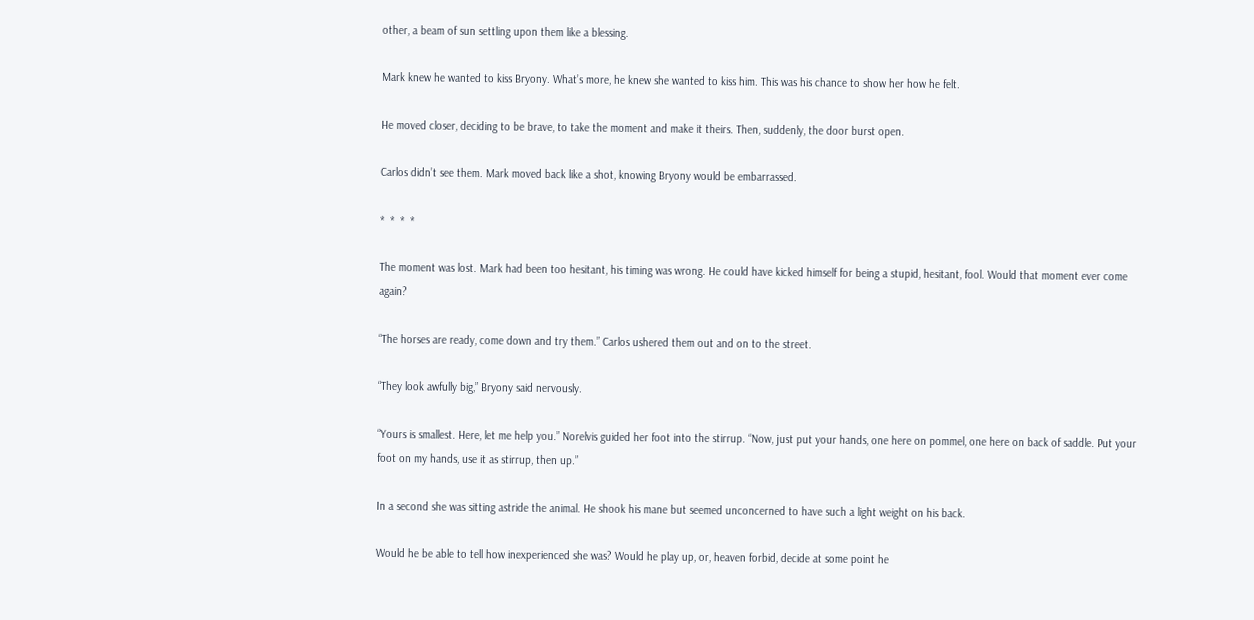other, a beam of sun settling upon them like a blessing.

Mark knew he wanted to kiss Bryony. What’s more, he knew she wanted to kiss him. This was his chance to show her how he felt.

He moved closer, deciding to be brave, to take the moment and make it theirs. Then, suddenly, the door burst open.

Carlos didn’t see them. Mark moved back like a shot, knowing Bryony would be embarrassed.

*  *  *  *

The moment was lost. Mark had been too hesitant, his timing was wrong. He could have kicked himself for being a stupid, hesitant, fool. Would that moment ever come again?

“The horses are ready, come down and try them.” Carlos ushered them out and on to the street.

“They look awfully big,” Bryony said nervously.

“Yours is smallest. Here, let me help you.” Norelvis guided her foot into the stirrup. “Now, just put your hands, one here on pommel, one here on back of saddle. Put your foot on my hands, use it as stirrup, then up.”

In a second she was sitting astride the animal. He shook his mane but seemed unconcerned to have such a light weight on his back.

Would he be able to tell how inexperienced she was? Would he play up, or, heaven forbid, decide at some point he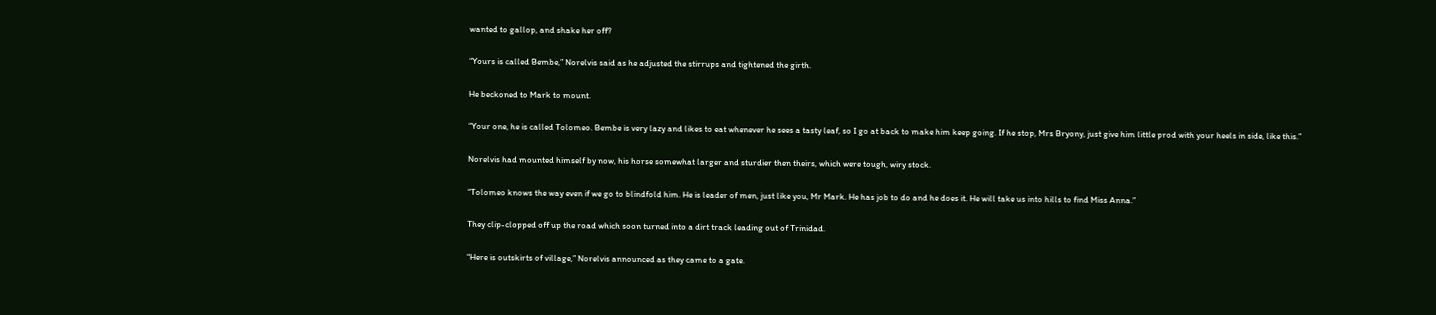wanted to gallop, and shake her off?

“Yours is called Bembe,” Norelvis said as he adjusted the stirrups and tightened the girth.

He beckoned to Mark to mount.

“Your one, he is called Tolomeo. Bembe is very lazy and likes to eat whenever he sees a tasty leaf, so I go at back to make him keep going. If he stop, Mrs Bryony, just give him little prod with your heels in side, like this.”

Norelvis had mounted himself by now, his horse somewhat larger and sturdier then theirs, which were tough, wiry stock.

“Tolomeo knows the way even if we go to blindfold him. He is leader of men, just like you, Mr Mark. He has job to do and he does it. He will take us into hills to find Miss Anna.”

They clip-clopped off up the road which soon turned into a dirt track leading out of Trinidad.

“Here is outskirts of village,” Norelvis announced as they came to a gate.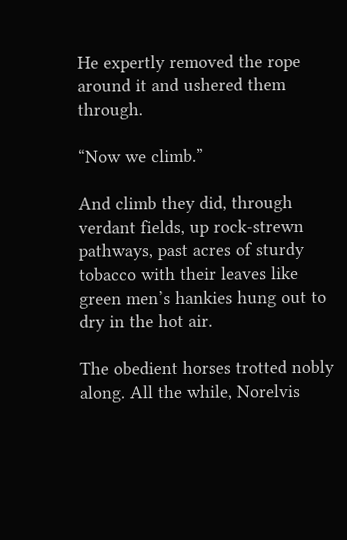He expertly removed the rope around it and ushered them through.

“Now we climb.”

And climb they did, through verdant fields, up rock-strewn pathways, past acres of sturdy tobacco with their leaves like green men’s hankies hung out to dry in the hot air.

The obedient horses trotted nobly along. All the while, Norelvis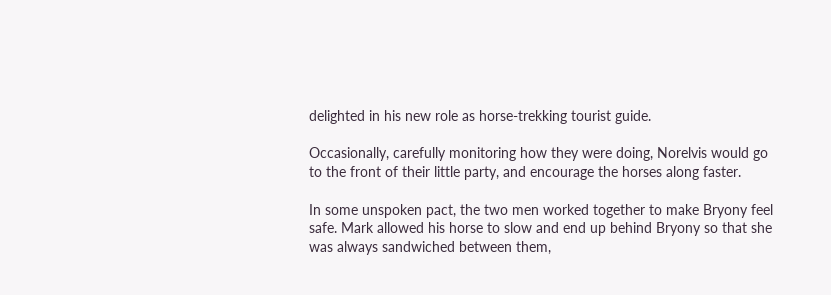delighted in his new role as horse-trekking tourist guide.

Occasionally, carefully monitoring how they were doing, Norelvis would go to the front of their little party, and encourage the horses along faster.

In some unspoken pact, the two men worked together to make Bryony feel safe. Mark allowed his horse to slow and end up behind Bryony so that she was always sandwiched between them,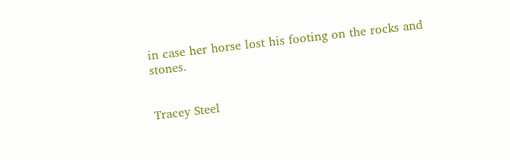in case her horse lost his footing on the rocks and stones.


Tracey Steel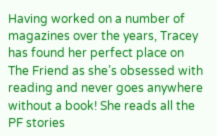Having worked on a number of magazines over the years, Tracey has found her perfect place on The Friend as she’s obsessed with reading and never goes anywhere without a book! She reads all the PF stories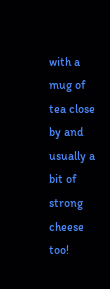with a mug of tea close by and usually a bit of strong cheese too!